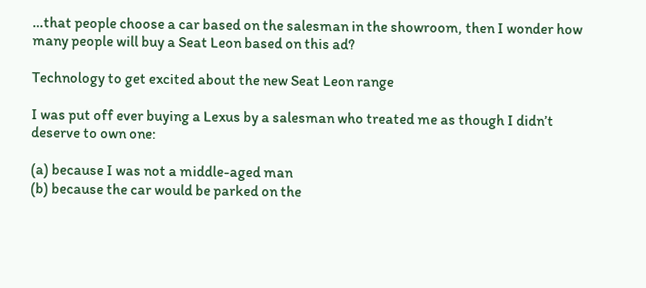…that people choose a car based on the salesman in the showroom, then I wonder how many people will buy a Seat Leon based on this ad?

Technology to get excited about the new Seat Leon range

I was put off ever buying a Lexus by a salesman who treated me as though I didn’t deserve to own one:

(a) because I was not a middle-aged man
(b) because the car would be parked on the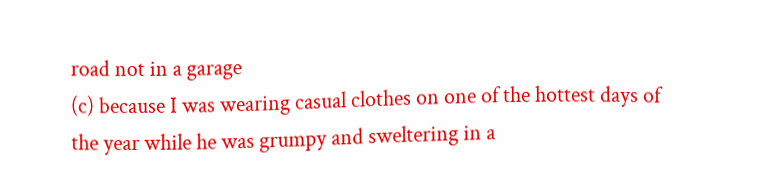road not in a garage
(c) because I was wearing casual clothes on one of the hottest days of the year while he was grumpy and sweltering in a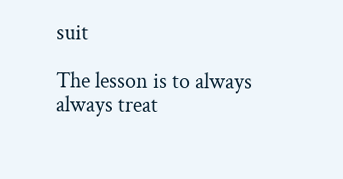suit

The lesson is to always always treat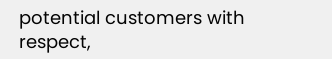potential customers with respect,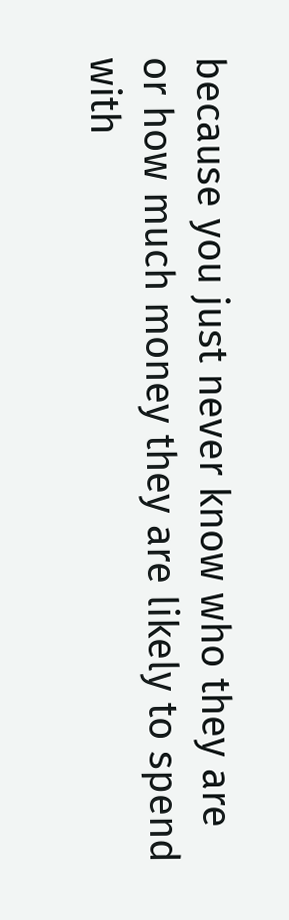because you just never know who they are or how much money they are likely to spend with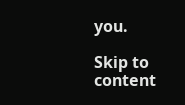you.

Skip to content